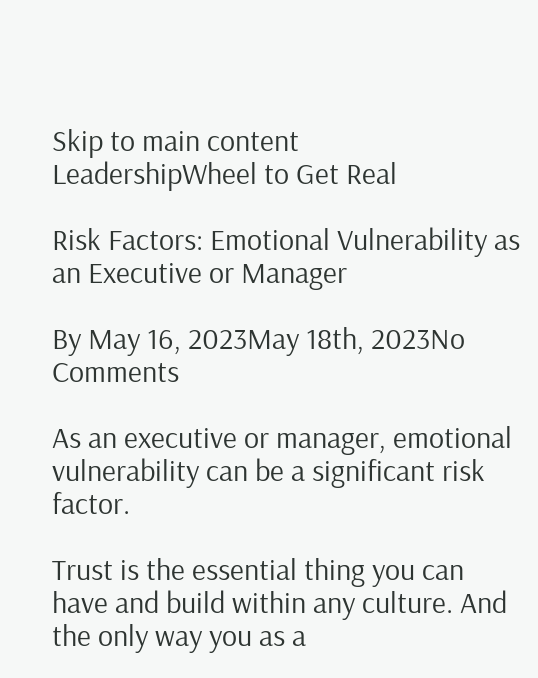Skip to main content
LeadershipWheel to Get Real

Risk Factors: Emotional Vulnerability as an Executive or Manager

By May 16, 2023May 18th, 2023No Comments

As an executive or manager, emotional vulnerability can be a significant risk factor.

Trust is the essential thing you can have and build within any culture. And the only way you as a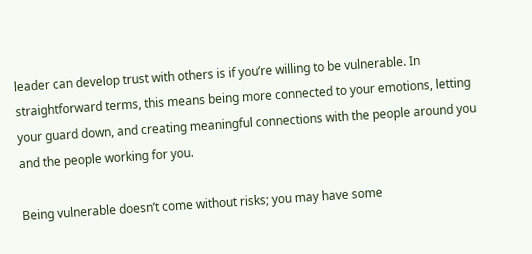leader can develop trust with others is if you’re willing to be vulnerable. In straightforward terms, this means being more connected to your emotions, letting your guard down, and creating meaningful connections with the people around you and the people working for you.

Being vulnerable doesn’t come without risks; you may have some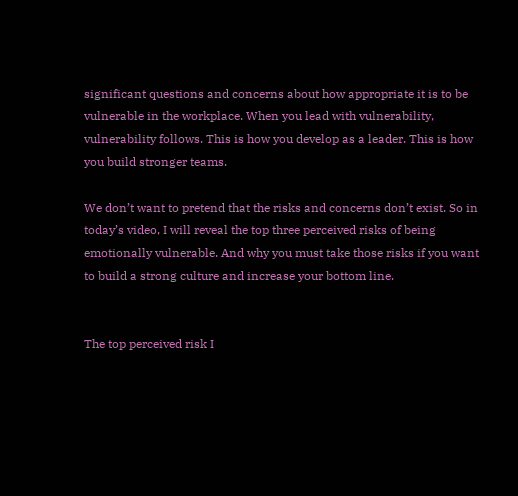significant questions and concerns about how appropriate it is to be vulnerable in the workplace. When you lead with vulnerability, vulnerability follows. This is how you develop as a leader. This is how you build stronger teams.

We don’t want to pretend that the risks and concerns don’t exist. So in today’s video, I will reveal the top three perceived risks of being emotionally vulnerable. And why you must take those risks if you want to build a strong culture and increase your bottom line.


The top perceived risk I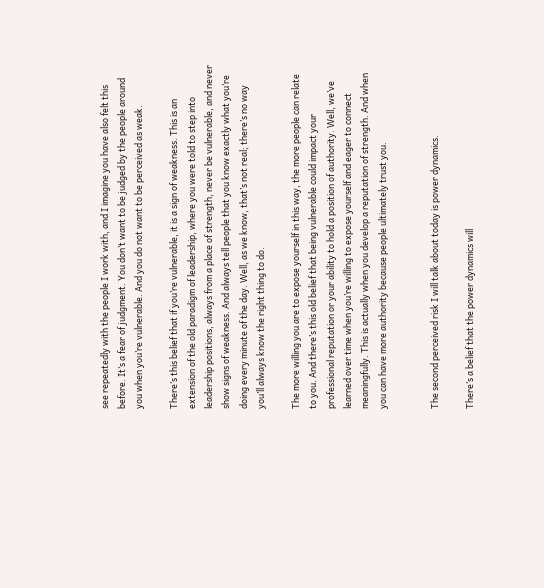see repeatedly with the people I work with, and I imagine you have also felt this before. It’s a fear of judgment. You don’t want to be judged by the people around you when you’re vulnerable. And you do not want to be perceived as weak.

There’s this belief that if you’re vulnerable, it is a sign of weakness. This is an extension of the old paradigm of leadership, where you were told to step into leadership positions, always from a place of strength, never be vulnerable, and never show signs of weakness. And always tell people that you know exactly what you’re doing every minute of the day. Well, as we know, that’s not real; there’s no way you’ll always know the right thing to do.

The more willing you are to expose yourself in this way, the more people can relate to you. And there’s this old belief that being vulnerable could impact your professional reputation or your ability to hold a position of authority. Well, we’ve learned over time when you’re willing to expose yourself and eager to connect meaningfully. This is actually when you develop a reputation of strength. And when you can have more authority because people ultimately trust you.


The second perceived risk I will talk about today is power dynamics.

There’s a belief that the power dynamics will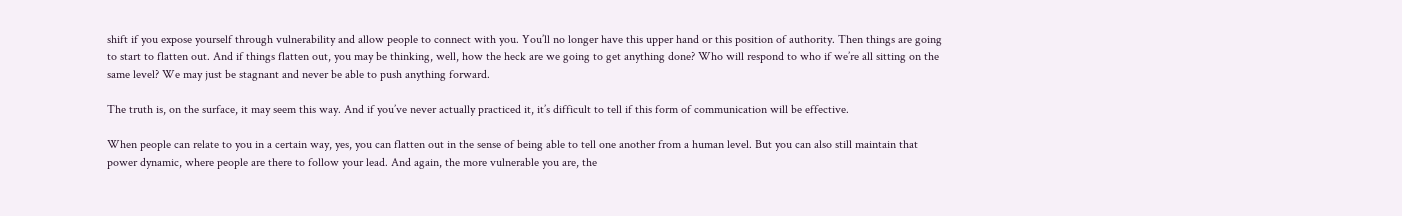shift if you expose yourself through vulnerability and allow people to connect with you. You’ll no longer have this upper hand or this position of authority. Then things are going to start to flatten out. And if things flatten out, you may be thinking, well, how the heck are we going to get anything done? Who will respond to who if we’re all sitting on the same level? We may just be stagnant and never be able to push anything forward.

The truth is, on the surface, it may seem this way. And if you’ve never actually practiced it, it’s difficult to tell if this form of communication will be effective.

When people can relate to you in a certain way, yes, you can flatten out in the sense of being able to tell one another from a human level. But you can also still maintain that power dynamic, where people are there to follow your lead. And again, the more vulnerable you are, the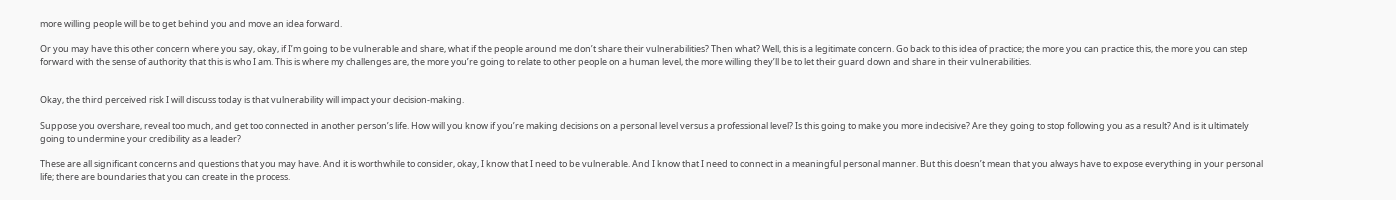more willing people will be to get behind you and move an idea forward.

Or you may have this other concern where you say, okay, if I’m going to be vulnerable and share, what if the people around me don’t share their vulnerabilities? Then what? Well, this is a legitimate concern. Go back to this idea of practice; the more you can practice this, the more you can step forward with the sense of authority that this is who I am. This is where my challenges are, the more you’re going to relate to other people on a human level, the more willing they’ll be to let their guard down and share in their vulnerabilities.


Okay, the third perceived risk I will discuss today is that vulnerability will impact your decision-making.

Suppose you overshare, reveal too much, and get too connected in another person’s life. How will you know if you’re making decisions on a personal level versus a professional level? Is this going to make you more indecisive? Are they going to stop following you as a result? And is it ultimately going to undermine your credibility as a leader?

These are all significant concerns and questions that you may have. And it is worthwhile to consider, okay, I know that I need to be vulnerable. And I know that I need to connect in a meaningful personal manner. But this doesn’t mean that you always have to expose everything in your personal life; there are boundaries that you can create in the process.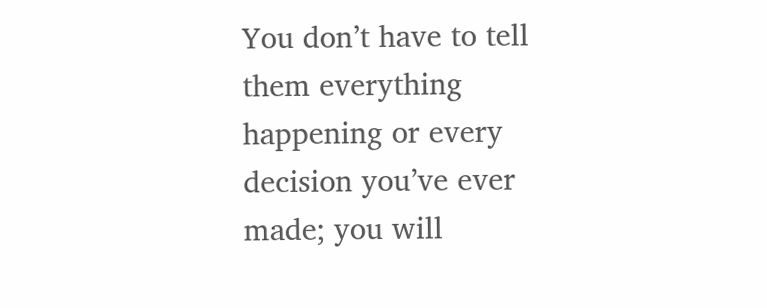You don’t have to tell them everything happening or every decision you’ve ever made; you will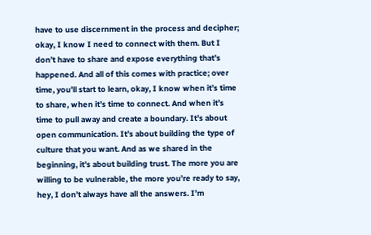have to use discernment in the process and decipher; okay, I know I need to connect with them. But I don’t have to share and expose everything that’s happened. And all of this comes with practice; over time, you’ll start to learn, okay, I know when it’s time to share, when it’s time to connect. And when it’s time to pull away and create a boundary. It’s about open communication. It’s about building the type of culture that you want. And as we shared in the beginning, it’s about building trust. The more you are willing to be vulnerable, the more you’re ready to say, hey, I don’t always have all the answers. I’m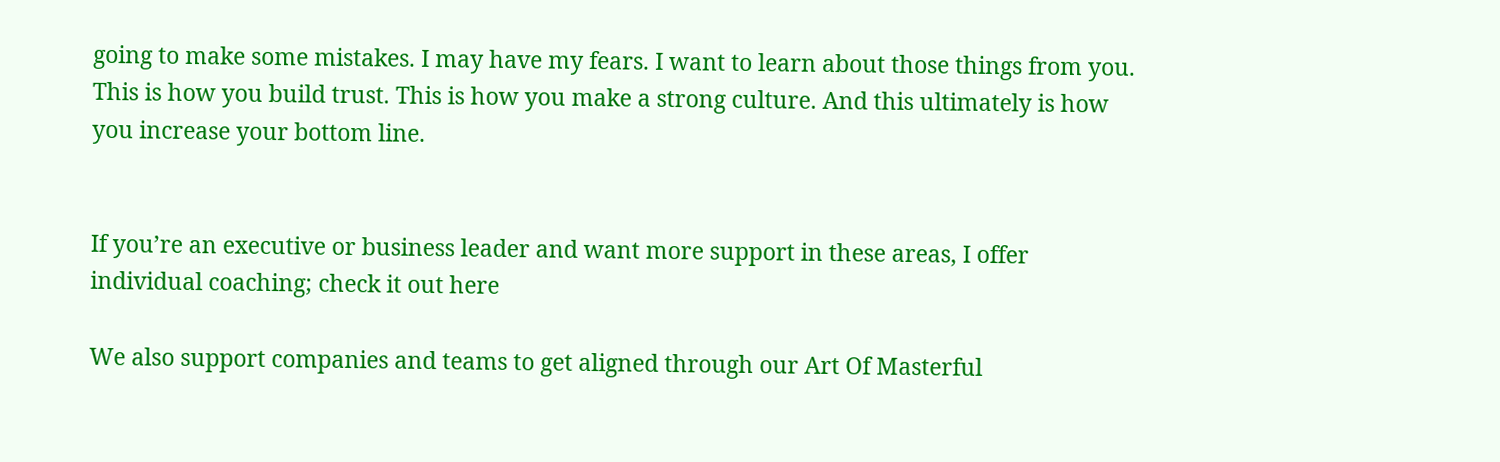going to make some mistakes. I may have my fears. I want to learn about those things from you. This is how you build trust. This is how you make a strong culture. And this ultimately is how you increase your bottom line.


If you’re an executive or business leader and want more support in these areas, I offer individual coaching; check it out here

We also support companies and teams to get aligned through our Art Of Masterful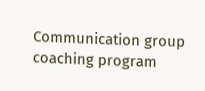Communication group coaching program